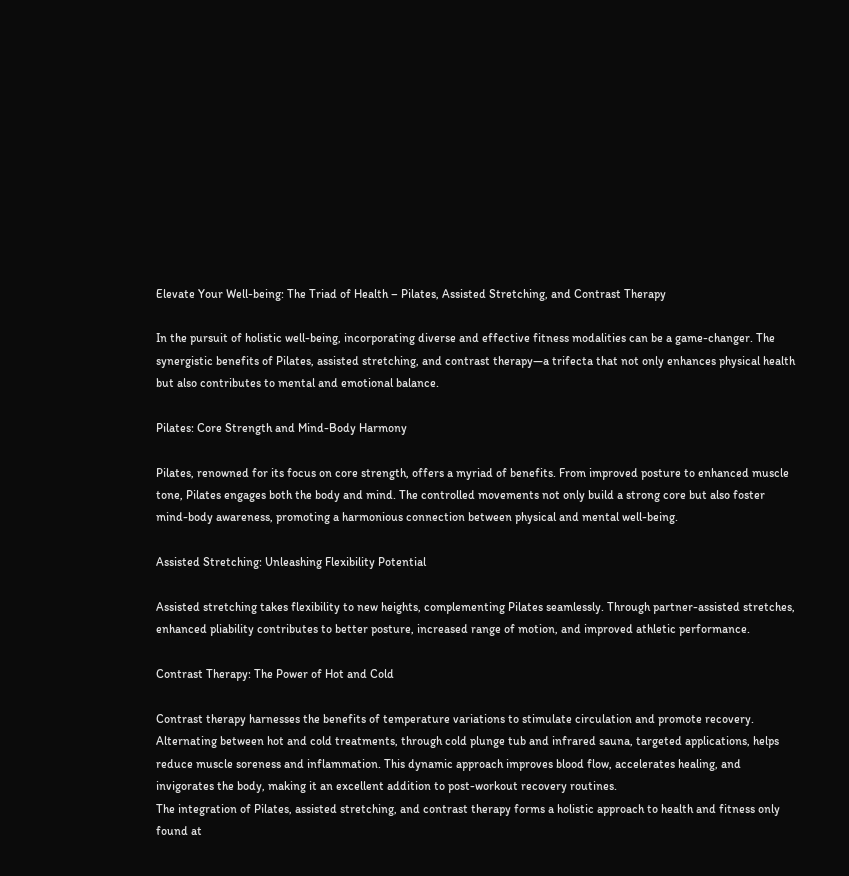Elevate Your Well-being: The Triad of Health – Pilates, Assisted Stretching, and Contrast Therapy

In the pursuit of holistic well-being, incorporating diverse and effective fitness modalities can be a game-changer. The synergistic benefits of Pilates, assisted stretching, and contrast therapy—a trifecta that not only enhances physical health but also contributes to mental and emotional balance.

Pilates: Core Strength and Mind-Body Harmony

Pilates, renowned for its focus on core strength, offers a myriad of benefits. From improved posture to enhanced muscle tone, Pilates engages both the body and mind. The controlled movements not only build a strong core but also foster mind-body awareness, promoting a harmonious connection between physical and mental well-being.

Assisted Stretching: Unleashing Flexibility Potential

Assisted stretching takes flexibility to new heights, complementing Pilates seamlessly. Through partner-assisted stretches, enhanced pliability contributes to better posture, increased range of motion, and improved athletic performance.

Contrast Therapy: The Power of Hot and Cold

Contrast therapy harnesses the benefits of temperature variations to stimulate circulation and promote recovery. Alternating between hot and cold treatments, through cold plunge tub and infrared sauna, targeted applications, helps reduce muscle soreness and inflammation. This dynamic approach improves blood flow, accelerates healing, and invigorates the body, making it an excellent addition to post-workout recovery routines.
The integration of Pilates, assisted stretching, and contrast therapy forms a holistic approach to health and fitness only found at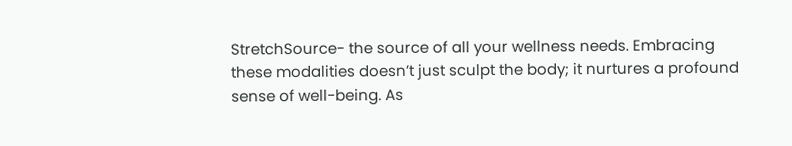StretchSource- the source of all your wellness needs. Embracing these modalities doesn’t just sculpt the body; it nurtures a profound sense of well-being. As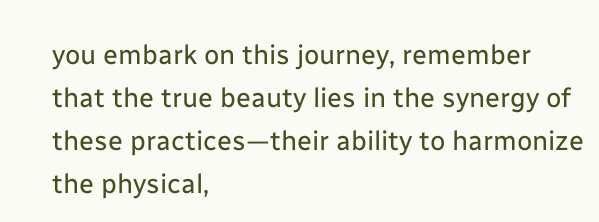you embark on this journey, remember that the true beauty lies in the synergy of these practices—their ability to harmonize the physical,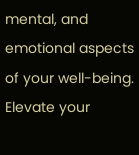mental, and emotional aspects of your well-being. Elevate your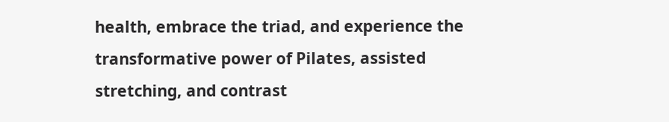health, embrace the triad, and experience the transformative power of Pilates, assisted stretching, and contrast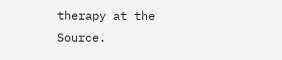therapy at the Source.